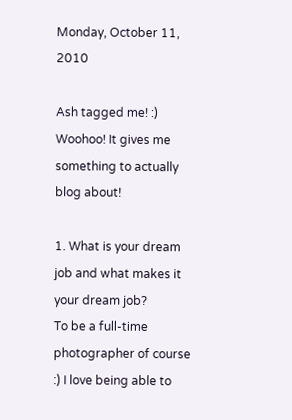Monday, October 11, 2010

Ash tagged me! :) Woohoo! It gives me something to actually blog about!

1. What is your dream job and what makes it your dream job?
To be a full-time photographer of course :) I love being able to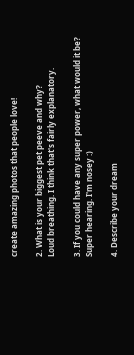create amazing photos that people love!

2. What is your biggest pet peeve and why?
Loud breathing. I think that's fairly explanatory.

3. If you could have any super power, what would it be?
Super hearing. I'm nosey :)

4. Describe your dream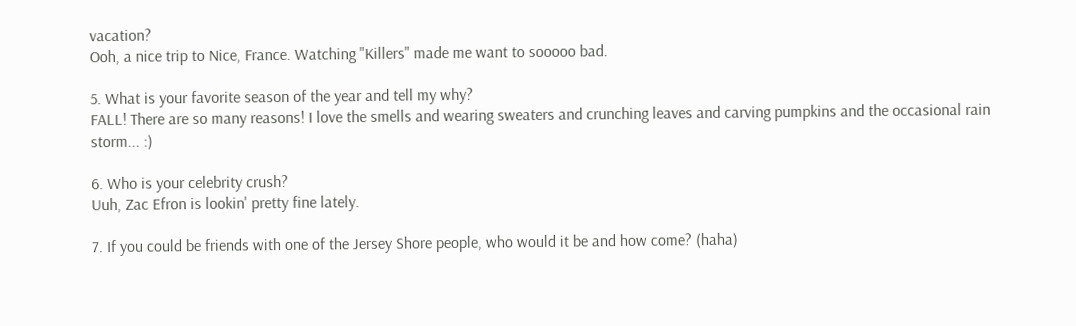vacation?
Ooh, a nice trip to Nice, France. Watching "Killers" made me want to sooooo bad.

5. What is your favorite season of the year and tell my why?
FALL! There are so many reasons! I love the smells and wearing sweaters and crunching leaves and carving pumpkins and the occasional rain storm... :)

6. Who is your celebrity crush?
Uuh, Zac Efron is lookin' pretty fine lately.

7. If you could be friends with one of the Jersey Shore people, who would it be and how come? (haha)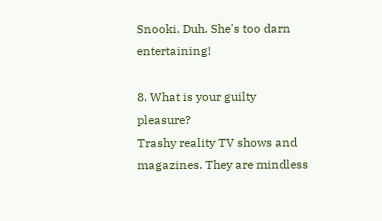Snooki. Duh. She's too darn entertaining!

8. What is your guilty pleasure?
Trashy reality TV shows and magazines. They are mindless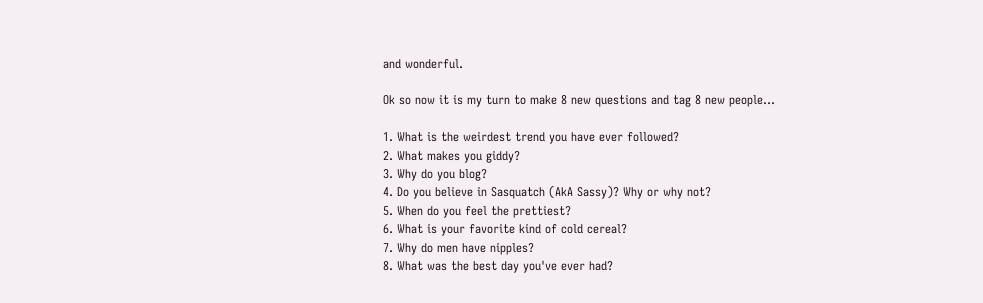and wonderful.

Ok so now it is my turn to make 8 new questions and tag 8 new people...

1. What is the weirdest trend you have ever followed?
2. What makes you giddy?
3. Why do you blog?
4. Do you believe in Sasquatch (AkA Sassy)? Why or why not?
5. When do you feel the prettiest?
6. What is your favorite kind of cold cereal?
7. Why do men have nipples?
8. What was the best day you've ever had?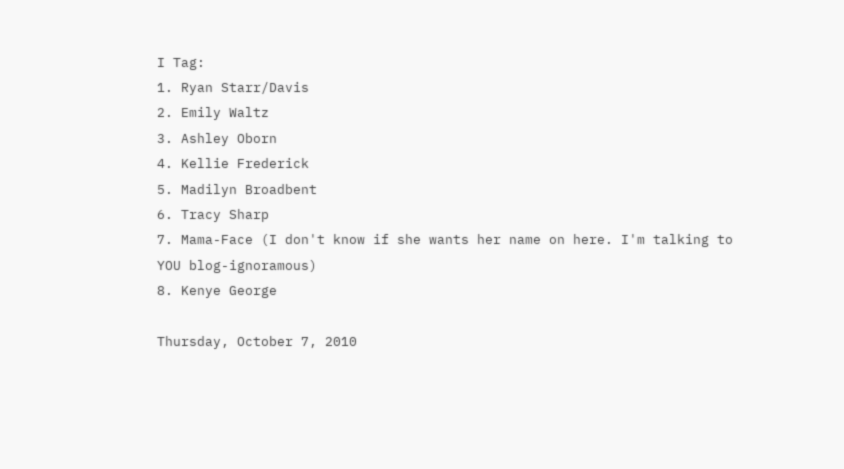I Tag:
1. Ryan Starr/Davis
2. Emily Waltz
3. Ashley Oborn
4. Kellie Frederick
5. Madilyn Broadbent
6. Tracy Sharp
7. Mama-Face (I don't know if she wants her name on here. I'm talking to YOU blog-ignoramous)
8. Kenye George

Thursday, October 7, 2010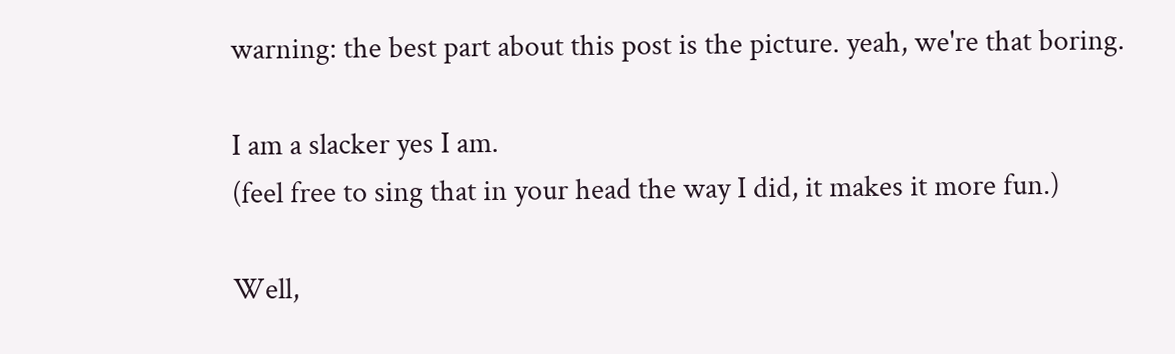warning: the best part about this post is the picture. yeah, we're that boring.

I am a slacker yes I am.
(feel free to sing that in your head the way I did, it makes it more fun.)

Well,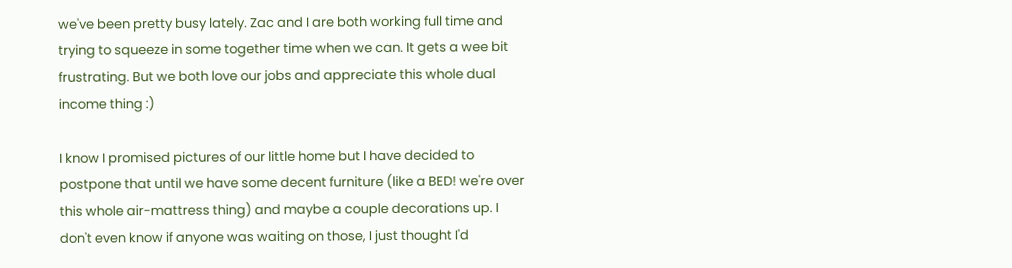we've been pretty busy lately. Zac and I are both working full time and trying to squeeze in some together time when we can. It gets a wee bit frustrating. But we both love our jobs and appreciate this whole dual income thing :)

I know I promised pictures of our little home but I have decided to postpone that until we have some decent furniture (like a BED! we're over this whole air-mattress thing) and maybe a couple decorations up. I don't even know if anyone was waiting on those, I just thought I'd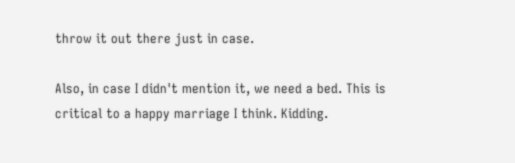throw it out there just in case.

Also, in case I didn't mention it, we need a bed. This is critical to a happy marriage I think. Kidding.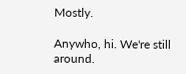Mostly.

Anywho, hi. We're still around.